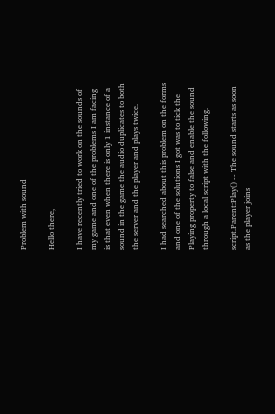Problem with sound

Hello there,

I have recently tried to work on the sounds of my game and one of the problems I am facing is that even when there is only 1 instance of a sound in the game the audio duplicates to both the server and the player and plays twice.

I had searched about this problem on the forms and one of the solutions I got was to tick the Playing property to false and enable the sound through a local script with the following.

script.Parent:Play() -- The sound starts as soon as the player joins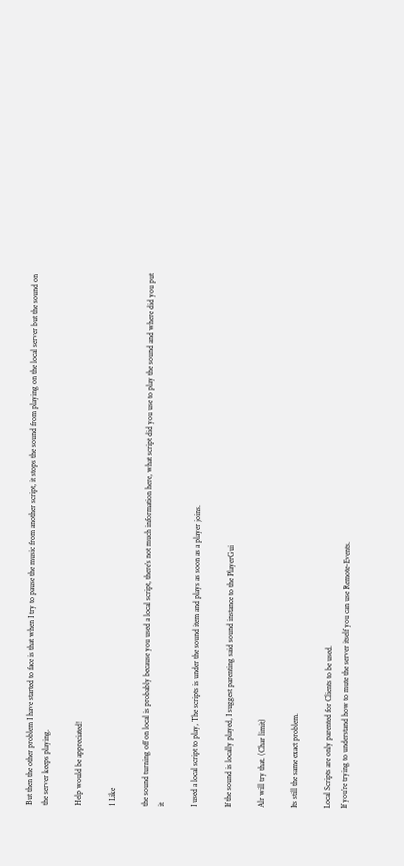But then the other problem I have started to face is that when I try to pause the music from another script, it stops the sound from playing on the local server but the sound on the server keeps playing.

Help would be appreciated!

1 Like

the sound turning off on local is probably because you used a local script, there’s not much information here, what script did you use to play the sound and where did you put it

I used a local script to play, The scripts is under the sound item and plays as soon as a player joins.

If the sound is locally played, I suggest parenting said sound instance to the PlayerGui

Alr will try that. (Char limit)

Its still the same exact problem.

Local Scripts are only parented for Clients to be used.
If you’re trying to understand how to mute the server itself you can use Remote-Events.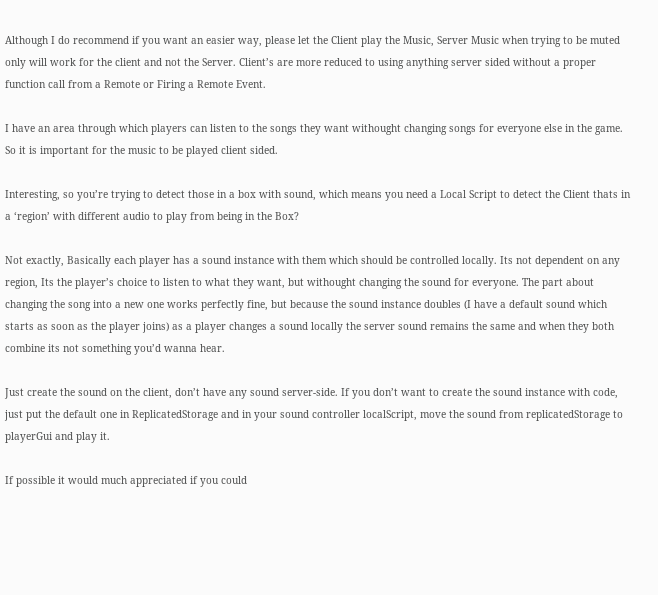Although I do recommend if you want an easier way, please let the Client play the Music, Server Music when trying to be muted only will work for the client and not the Server. Client’s are more reduced to using anything server sided without a proper function call from a Remote or Firing a Remote Event.

I have an area through which players can listen to the songs they want withought changing songs for everyone else in the game. So it is important for the music to be played client sided.

Interesting, so you’re trying to detect those in a box with sound, which means you need a Local Script to detect the Client thats in a ‘region’ with different audio to play from being in the Box?

Not exactly, Basically each player has a sound instance with them which should be controlled locally. Its not dependent on any region, Its the player’s choice to listen to what they want, but withought changing the sound for everyone. The part about changing the song into a new one works perfectly fine, but because the sound instance doubles (I have a default sound which starts as soon as the player joins) as a player changes a sound locally the server sound remains the same and when they both combine its not something you’d wanna hear.

Just create the sound on the client, don’t have any sound server-side. If you don’t want to create the sound instance with code, just put the default one in ReplicatedStorage and in your sound controller localScript, move the sound from replicatedStorage to playerGui and play it.

If possible it would much appreciated if you could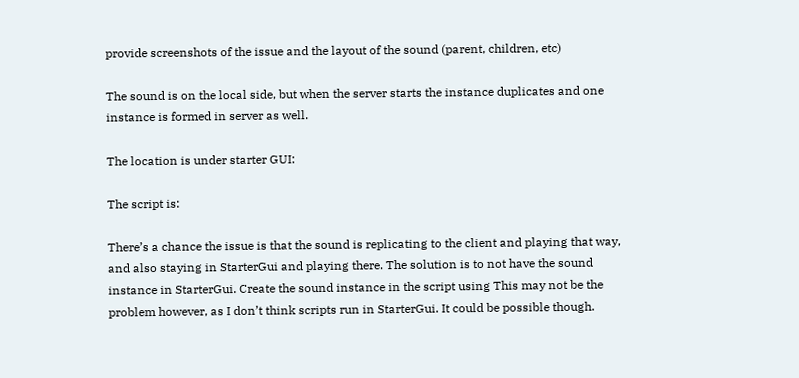provide screenshots of the issue and the layout of the sound (parent, children, etc)

The sound is on the local side, but when the server starts the instance duplicates and one instance is formed in server as well.

The location is under starter GUI:

The script is:

There’s a chance the issue is that the sound is replicating to the client and playing that way, and also staying in StarterGui and playing there. The solution is to not have the sound instance in StarterGui. Create the sound instance in the script using This may not be the problem however, as I don’t think scripts run in StarterGui. It could be possible though.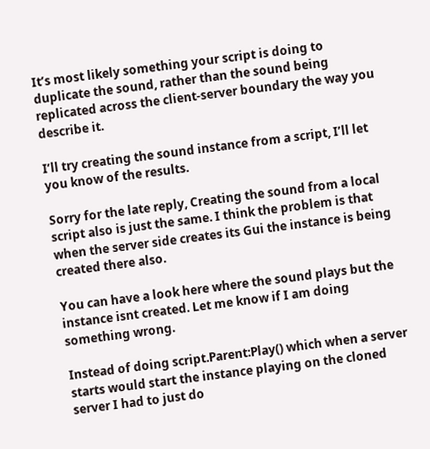It’s most likely something your script is doing to duplicate the sound, rather than the sound being replicated across the client-server boundary the way you describe it.

I’ll try creating the sound instance from a script, I’ll let you know of the results.

Sorry for the late reply, Creating the sound from a local script also is just the same. I think the problem is that when the server side creates its Gui the instance is being created there also.

You can have a look here where the sound plays but the instance isnt created. Let me know if I am doing something wrong.

Instead of doing script.Parent:Play() which when a server starts would start the instance playing on the cloned server I had to just do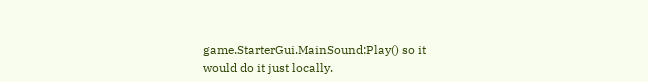game.StarterGui.MainSound:Play() so it would do it just locally.